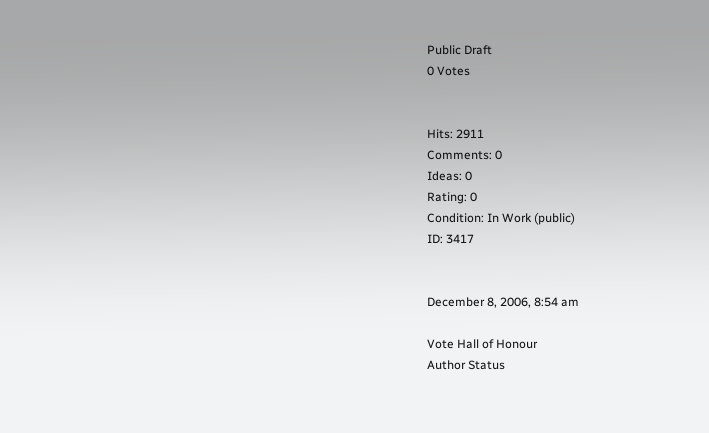Public Draft
0 Votes


Hits: 2911
Comments: 0
Ideas: 0
Rating: 0
Condition: In Work (public)
ID: 3417


December 8, 2006, 8:54 am

Vote Hall of Honour
Author Status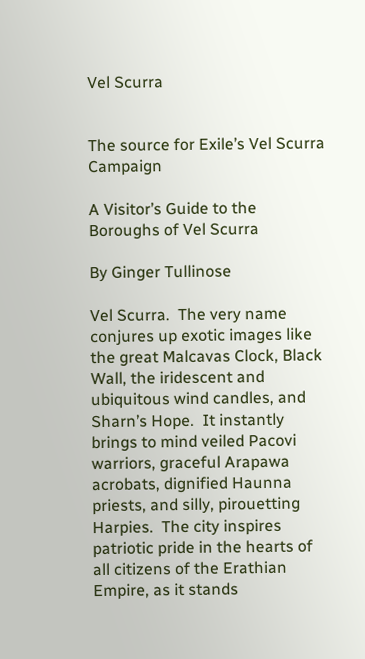Vel Scurra


The source for Exile’s Vel Scurra Campaign

A Visitor’s Guide to the Boroughs of Vel Scurra

By Ginger Tullinose

Vel Scurra.  The very name conjures up exotic images like the great Malcavas Clock, Black Wall, the iridescent and ubiquitous wind candles, and Sharn’s Hope.  It instantly brings to mind veiled Pacovi warriors, graceful Arapawa acrobats, dignified Haunna priests, and silly, pirouetting Harpies.  The city inspires patriotic pride in the hearts of all citizens of the Erathian Empire, as it stands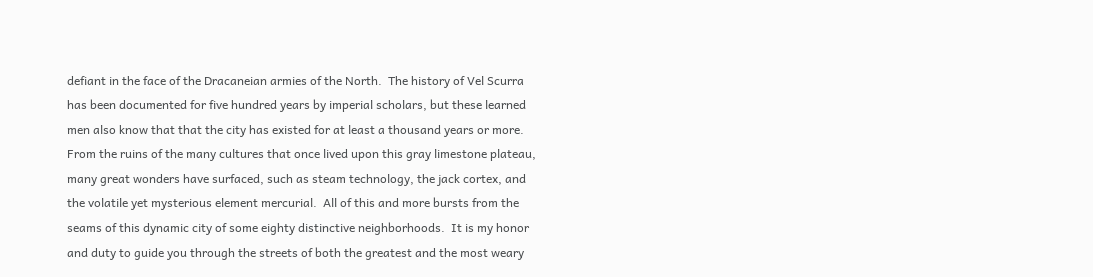defiant in the face of the Dracaneian armies of the North.  The history of Vel Scurra has been documented for five hundred years by imperial scholars, but these learned men also know that that the city has existed for at least a thousand years or more.  From the ruins of the many cultures that once lived upon this gray limestone plateau, many great wonders have surfaced, such as steam technology, the jack cortex, and the volatile yet mysterious element mercurial.  All of this and more bursts from the seams of this dynamic city of some eighty distinctive neighborhoods.  It is my honor and duty to guide you through the streets of both the greatest and the most weary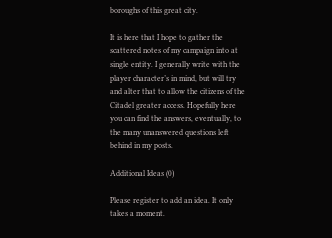boroughs of this great city.

It is here that I hope to gather the scattered notes of my campaign into at single entity. I generally write with the player character’s in mind, but will try and alter that to allow the citizens of the Citadel greater access. Hopefully here you can find the answers, eventually, to the many unanswered questions left behind in my posts.

Additional Ideas (0)

Please register to add an idea. It only takes a moment.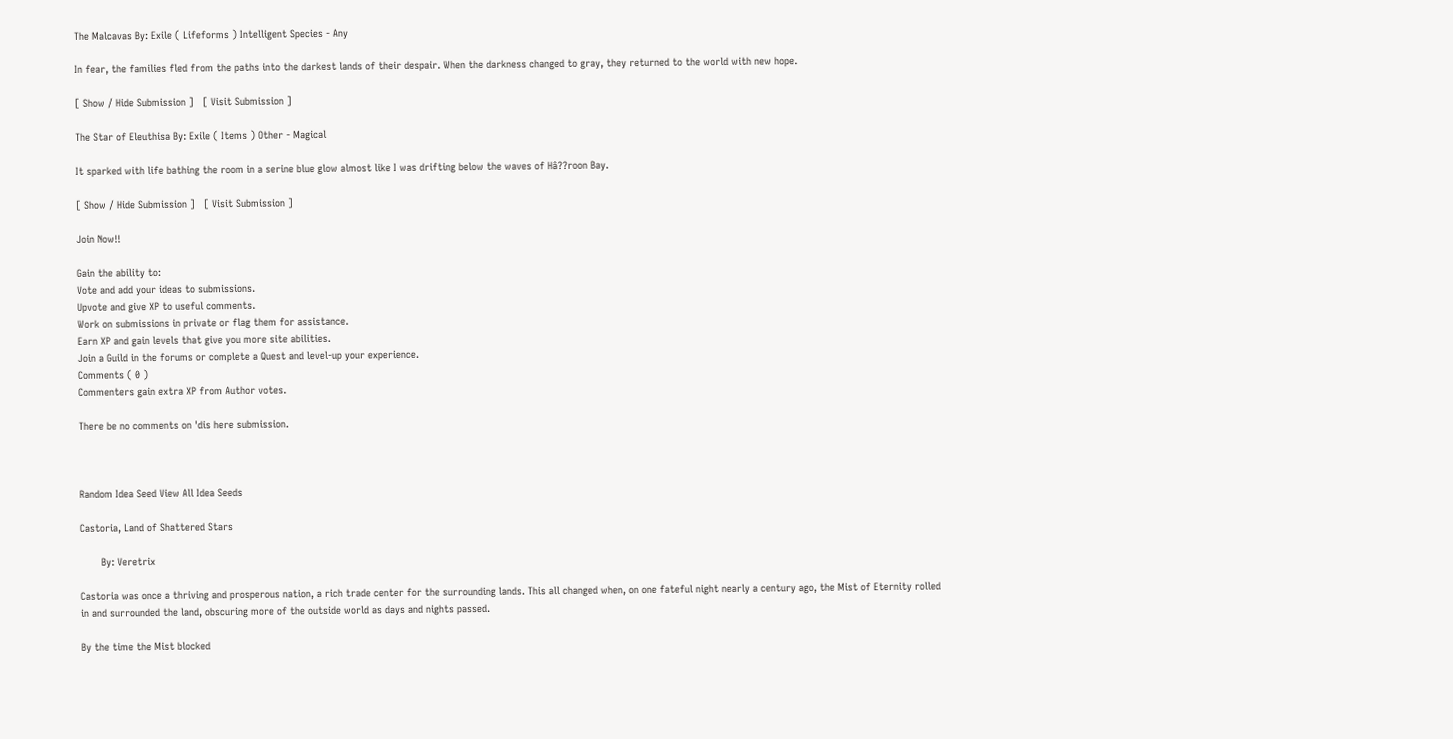The Malcavas By: Exile ( Lifeforms ) Intelligent Species - Any

In fear, the families fled from the paths into the darkest lands of their despair. When the darkness changed to gray, they returned to the world with new hope.

[ Show / Hide Submission ]   [ Visit Submission ]

The Star of Eleuthisa By: Exile ( Items ) Other - Magical

It sparked with life bathing the room in a serine blue glow almost like I was drifting below the waves of Hâ??roon Bay.

[ Show / Hide Submission ]   [ Visit Submission ]

Join Now!!

Gain the ability to:
Vote and add your ideas to submissions.
Upvote and give XP to useful comments.
Work on submissions in private or flag them for assistance.
Earn XP and gain levels that give you more site abilities.
Join a Guild in the forums or complete a Quest and level-up your experience.
Comments ( 0 )
Commenters gain extra XP from Author votes.

There be no comments on 'dis here submission.



Random Idea Seed View All Idea Seeds

Castoria, Land of Shattered Stars

       By: Veretrix

Castoria was once a thriving and prosperous nation, a rich trade center for the surrounding lands. This all changed when, on one fateful night nearly a century ago, the Mist of Eternity rolled in and surrounded the land, obscuring more of the outside world as days and nights passed.

By the time the Mist blocked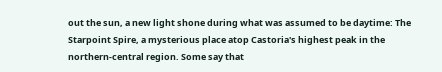out the sun, a new light shone during what was assumed to be daytime: The Starpoint Spire, a mysterious place atop Castoria's highest peak in the northern-central region. Some say that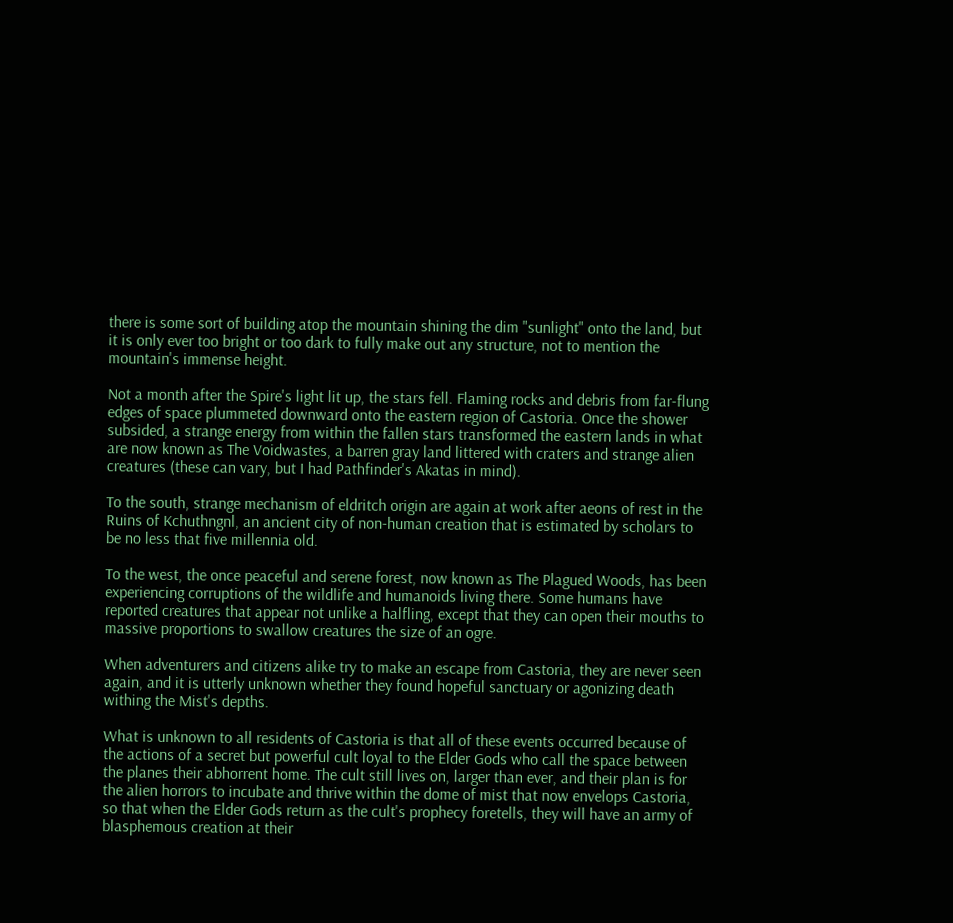there is some sort of building atop the mountain shining the dim "sunlight" onto the land, but it is only ever too bright or too dark to fully make out any structure, not to mention the mountain's immense height.

Not a month after the Spire's light lit up, the stars fell. Flaming rocks and debris from far-flung edges of space plummeted downward onto the eastern region of Castoria. Once the shower subsided, a strange energy from within the fallen stars transformed the eastern lands in what are now known as The Voidwastes, a barren gray land littered with craters and strange alien creatures (these can vary, but I had Pathfinder's Akatas in mind).

To the south, strange mechanism of eldritch origin are again at work after aeons of rest in the Ruins of Kchuthngnl, an ancient city of non-human creation that is estimated by scholars to be no less that five millennia old.

To the west, the once peaceful and serene forest, now known as The Plagued Woods, has been experiencing corruptions of the wildlife and humanoids living there. Some humans have reported creatures that appear not unlike a halfling, except that they can open their mouths to massive proportions to swallow creatures the size of an ogre.

When adventurers and citizens alike try to make an escape from Castoria, they are never seen again, and it is utterly unknown whether they found hopeful sanctuary or agonizing death withing the Mist's depths.

What is unknown to all residents of Castoria is that all of these events occurred because of the actions of a secret but powerful cult loyal to the Elder Gods who call the space between the planes their abhorrent home. The cult still lives on, larger than ever, and their plan is for the alien horrors to incubate and thrive within the dome of mist that now envelops Castoria, so that when the Elder Gods return as the cult's prophecy foretells, they will have an army of blasphemous creation at their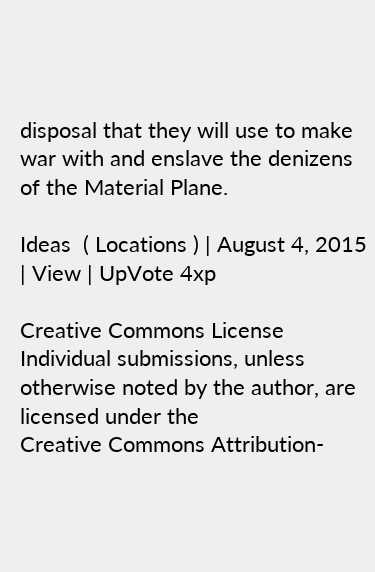disposal that they will use to make war with and enslave the denizens of the Material Plane.

Ideas  ( Locations ) | August 4, 2015 | View | UpVote 4xp

Creative Commons License
Individual submissions, unless otherwise noted by the author, are licensed under the
Creative Commons Attribution-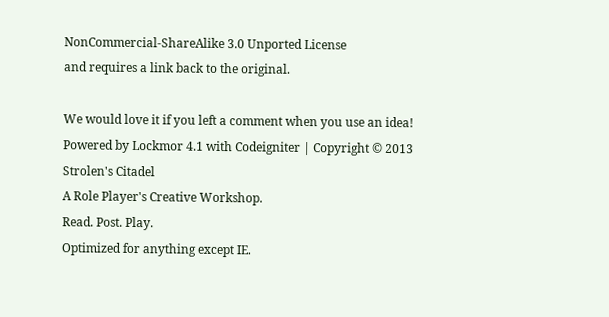NonCommercial-ShareAlike 3.0 Unported License
and requires a link back to the original.

We would love it if you left a comment when you use an idea!
Powered by Lockmor 4.1 with Codeigniter | Copyright © 2013 Strolen's Citadel
A Role Player's Creative Workshop.
Read. Post. Play.
Optimized for anything except IE.